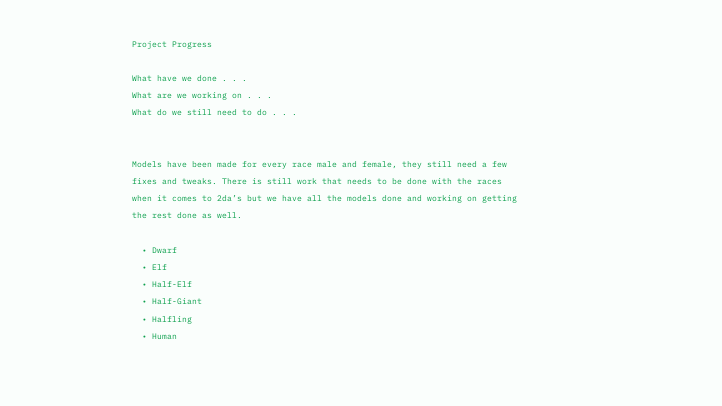Project Progress

What have we done . . .
What are we working on . . .
What do we still need to do . . .


Models have been made for every race male and female, they still need a few fixes and tweaks. There is still work that needs to be done with the races when it comes to 2da’s but we have all the models done and working on getting the rest done as well.

  • Dwarf
  • Elf
  • Half-Elf
  • Half-Giant
  • Halfling
  • Human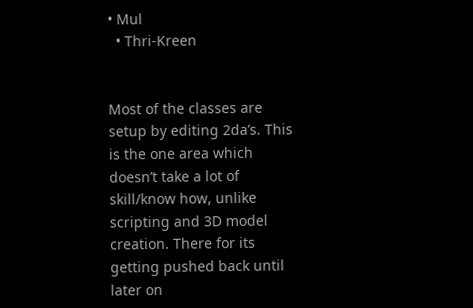• Mul
  • Thri-Kreen


Most of the classes are setup by editing 2da’s. This is the one area which doesn’t take a lot of skill/know how, unlike scripting and 3D model creation. There for its getting pushed back until later on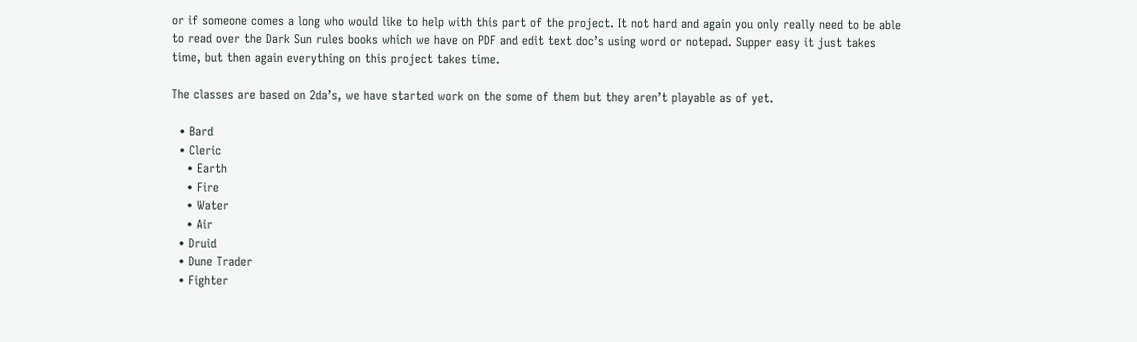or if someone comes a long who would like to help with this part of the project. It not hard and again you only really need to be able to read over the Dark Sun rules books which we have on PDF and edit text doc’s using word or notepad. Supper easy it just takes time, but then again everything on this project takes time.

The classes are based on 2da’s, we have started work on the some of them but they aren’t playable as of yet.

  • Bard
  • Cleric
    • Earth
    • Fire
    • Water
    • Air
  • Druid
  • Dune Trader
  • Fighter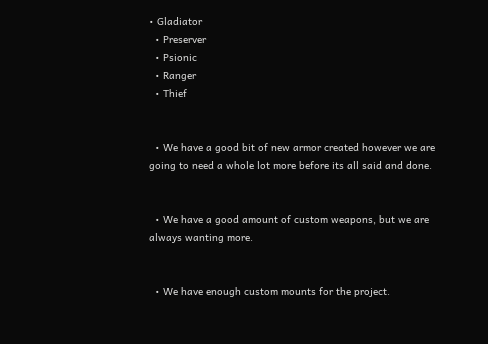• Gladiator
  • Preserver
  • Psionic
  • Ranger
  • Thief


  • We have a good bit of new armor created however we are going to need a whole lot more before its all said and done.


  • We have a good amount of custom weapons, but we are always wanting more.


  • We have enough custom mounts for the project.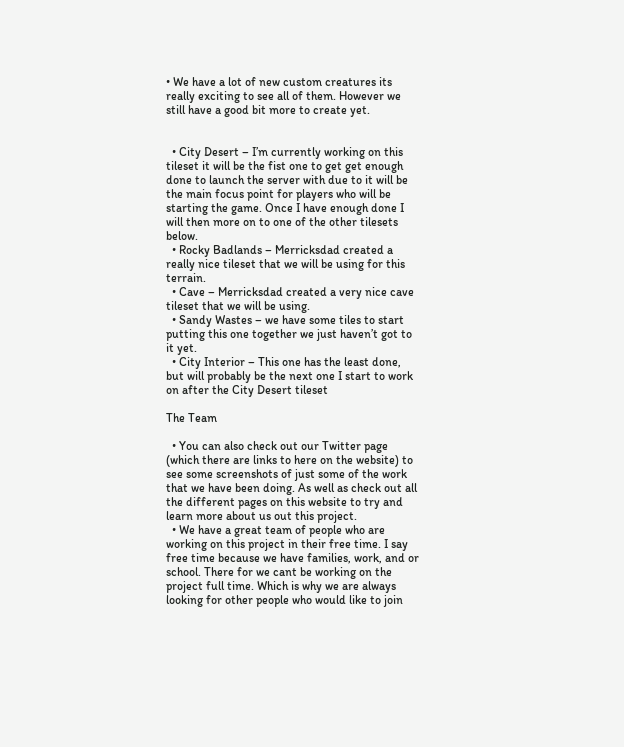• We have a lot of new custom creatures its really exciting to see all of them. However we still have a good bit more to create yet.


  • City Desert – I’m currently working on this tileset it will be the fist one to get get enough done to launch the server with due to it will be the main focus point for players who will be starting the game. Once I have enough done I will then more on to one of the other tilesets below.
  • Rocky Badlands – Merricksdad created a really nice tileset that we will be using for this terrain.
  • Cave – Merricksdad created a very nice cave tileset that we will be using.
  • Sandy Wastes – we have some tiles to start putting this one together we just haven’t got to it yet.
  • City Interior – This one has the least done, but will probably be the next one I start to work on after the City Desert tileset

The Team

  • You can also check out our Twitter page (which there are links to here on the website) to see some screenshots of just some of the work that we have been doing. As well as check out all the different pages on this website to try and learn more about us out this project.
  • We have a great team of people who are working on this project in their free time. I say free time because we have families, work, and or school. There for we cant be working on the project full time. Which is why we are always looking for other people who would like to join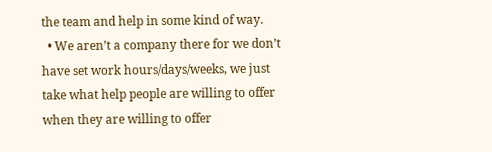the team and help in some kind of way.
  • We aren’t a company there for we don’t have set work hours/days/weeks, we just take what help people are willing to offer when they are willing to offer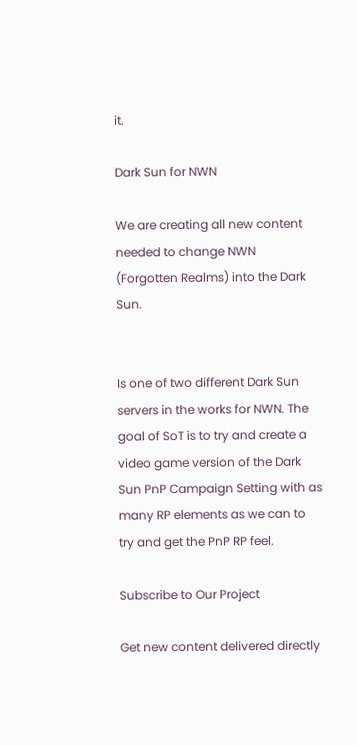it.

Dark Sun for NWN

We are creating all new content needed to change NWN (Forgotten Realms) into the Dark Sun.


Is one of two different Dark Sun servers in the works for NWN. The goal of SoT is to try and create a video game version of the Dark Sun PnP Campaign Setting with as many RP elements as we can to try and get the PnP RP feel.

Subscribe to Our Project

Get new content delivered directly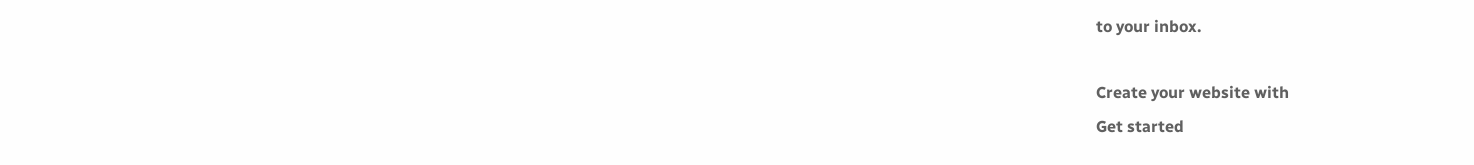to your inbox.

Create your website with
Get started